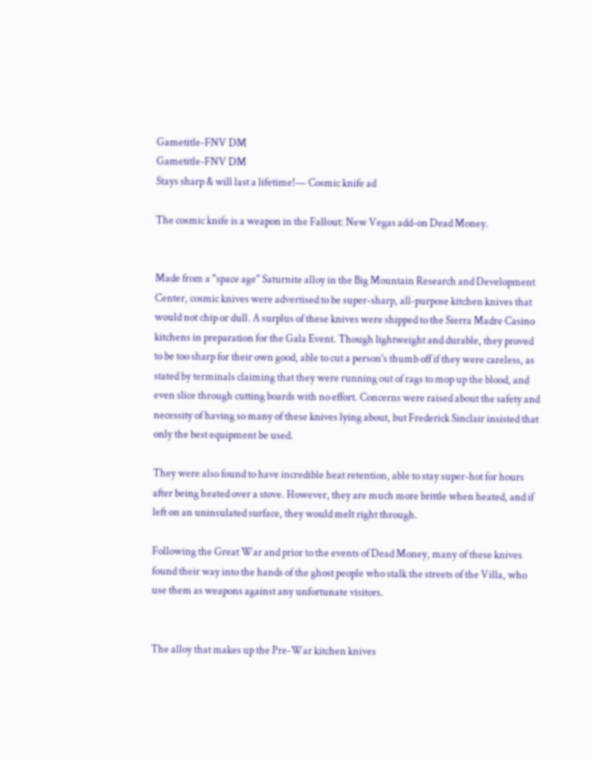Gametitle-FNV DM
Gametitle-FNV DM
Stays sharp & will last a lifetime!— Cosmic knife ad

The cosmic knife is a weapon in the Fallout: New Vegas add-on Dead Money.


Made from a "space age" Saturnite alloy in the Big Mountain Research and Development Center, cosmic knives were advertised to be super-sharp, all-purpose kitchen knives that would not chip or dull. A surplus of these knives were shipped to the Sierra Madre Casino kitchens in preparation for the Gala Event. Though lightweight and durable, they proved to be too sharp for their own good, able to cut a person's thumb off if they were careless, as stated by terminals claiming that they were running out of rags to mop up the blood, and even slice through cutting boards with no effort. Concerns were raised about the safety and necessity of having so many of these knives lying about, but Frederick Sinclair insisted that only the best equipment be used.

They were also found to have incredible heat retention, able to stay super-hot for hours after being heated over a stove. However, they are much more brittle when heated, and if left on an uninsulated surface, they would melt right through.

Following the Great War and prior to the events of Dead Money, many of these knives found their way into the hands of the ghost people who stalk the streets of the Villa, who use them as weapons against any unfortunate visitors.


The alloy that makes up the Pre-War kitchen knives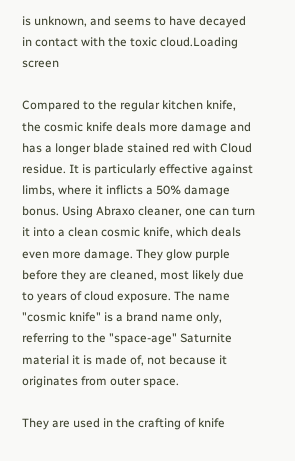is unknown, and seems to have decayed in contact with the toxic cloud.Loading screen

Compared to the regular kitchen knife, the cosmic knife deals more damage and has a longer blade stained red with Cloud residue. It is particularly effective against limbs, where it inflicts a 50% damage bonus. Using Abraxo cleaner, one can turn it into a clean cosmic knife, which deals even more damage. They glow purple before they are cleaned, most likely due to years of cloud exposure. The name "cosmic knife" is a brand name only, referring to the "space-age" Saturnite material it is made of, not because it originates from outer space.

They are used in the crafting of knife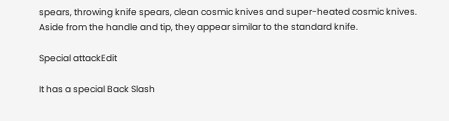spears, throwing knife spears, clean cosmic knives and super-heated cosmic knives. Aside from the handle and tip, they appear similar to the standard knife.

Special attackEdit

It has a special Back Slash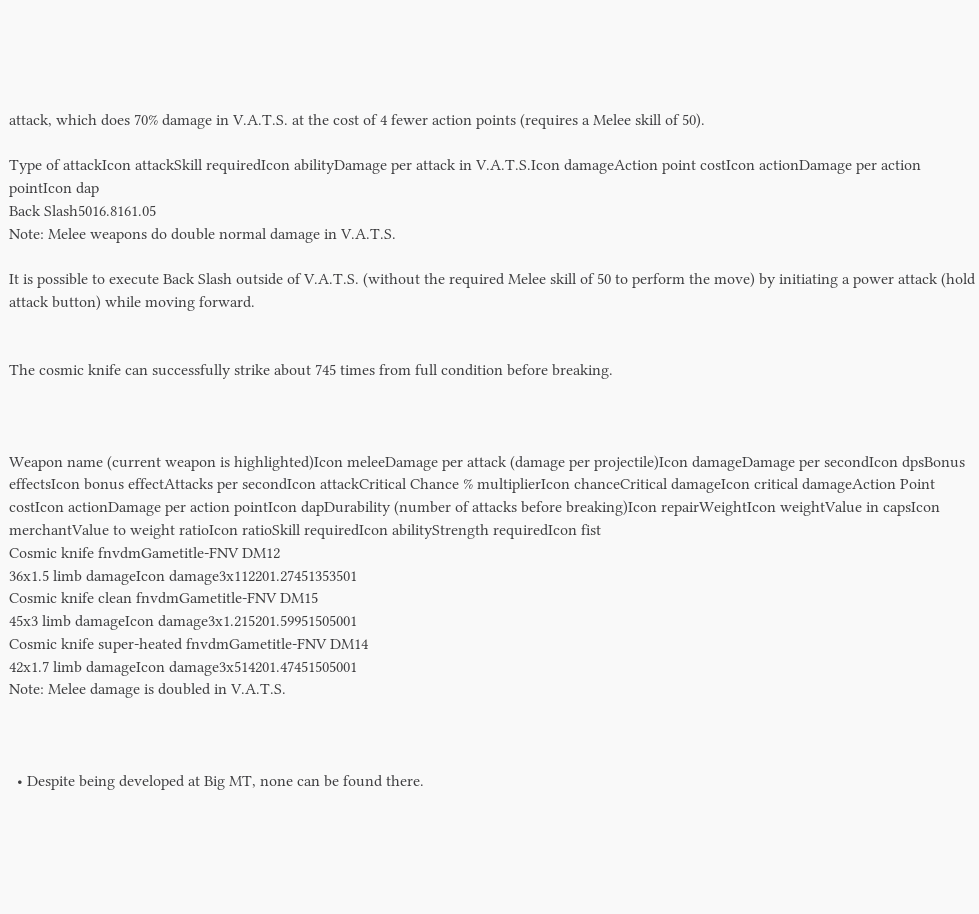attack, which does 70% damage in V.A.T.S. at the cost of 4 fewer action points (requires a Melee skill of 50).

Type of attackIcon attackSkill requiredIcon abilityDamage per attack in V.A.T.S.Icon damageAction point costIcon actionDamage per action pointIcon dap
Back Slash5016.8161.05
Note: Melee weapons do double normal damage in V.A.T.S.

It is possible to execute Back Slash outside of V.A.T.S. (without the required Melee skill of 50 to perform the move) by initiating a power attack (hold attack button) while moving forward.


The cosmic knife can successfully strike about 745 times from full condition before breaking.



Weapon name (current weapon is highlighted)Icon meleeDamage per attack (damage per projectile)Icon damageDamage per secondIcon dpsBonus effectsIcon bonus effectAttacks per secondIcon attackCritical Chance % multiplierIcon chanceCritical damageIcon critical damageAction Point costIcon actionDamage per action pointIcon dapDurability (number of attacks before breaking)Icon repairWeightIcon weightValue in capsIcon merchantValue to weight ratioIcon ratioSkill requiredIcon abilityStrength requiredIcon fist
Cosmic knife fnvdmGametitle-FNV DM12
36x1.5 limb damageIcon damage3x112201.27451353501
Cosmic knife clean fnvdmGametitle-FNV DM15
45x3 limb damageIcon damage3x1.215201.59951505001
Cosmic knife super-heated fnvdmGametitle-FNV DM14
42x1.7 limb damageIcon damage3x514201.47451505001
Note: Melee damage is doubled in V.A.T.S.



  • Despite being developed at Big MT, none can be found there.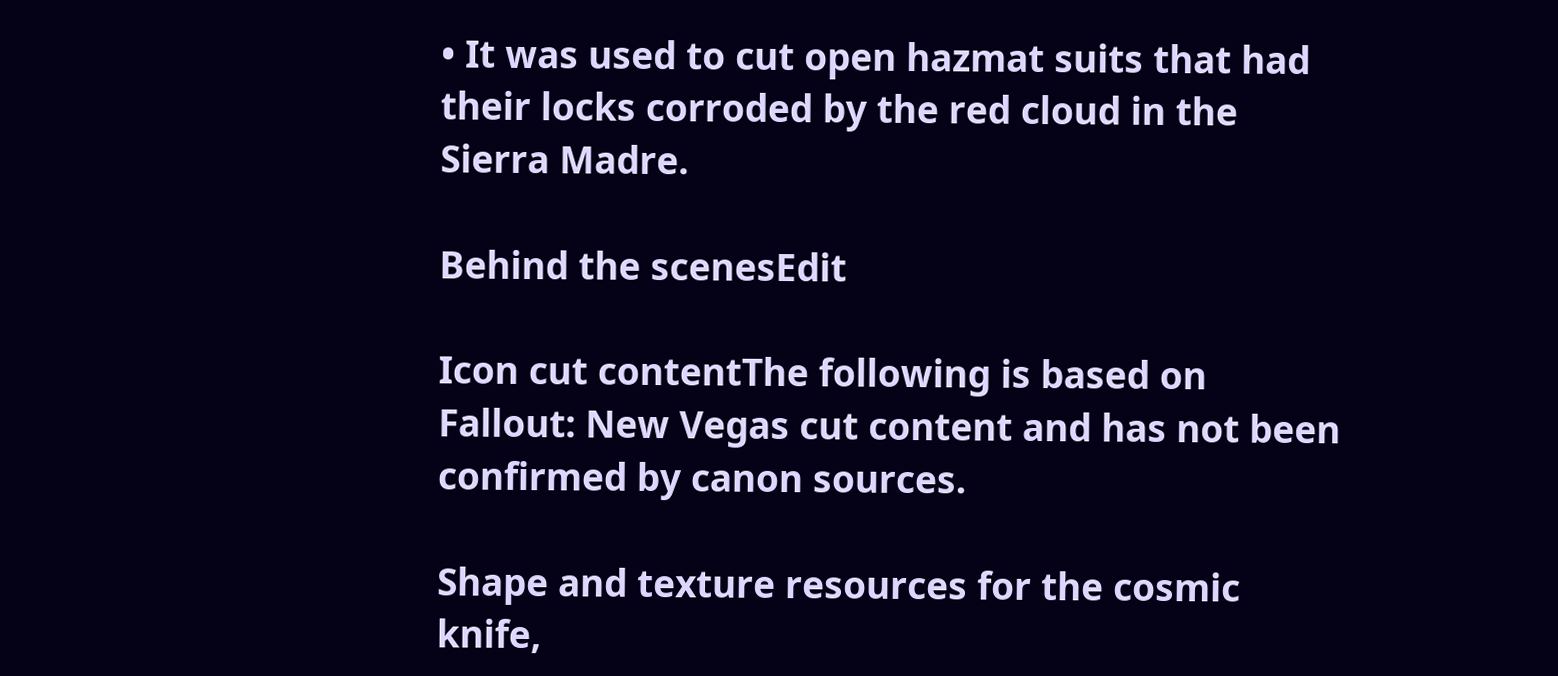• It was used to cut open hazmat suits that had their locks corroded by the red cloud in the Sierra Madre.

Behind the scenesEdit

Icon cut contentThe following is based on Fallout: New Vegas cut content and has not been confirmed by canon sources.

Shape and texture resources for the cosmic knife,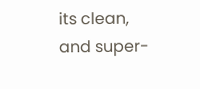its clean, and super-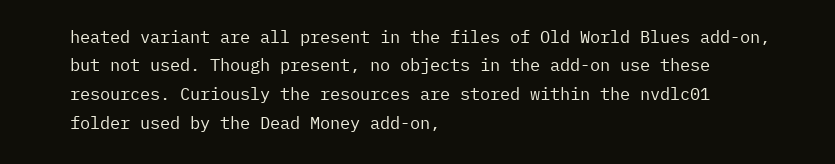heated variant are all present in the files of Old World Blues add-on, but not used. Though present, no objects in the add-on use these resources. Curiously the resources are stored within the nvdlc01 folder used by the Dead Money add-on,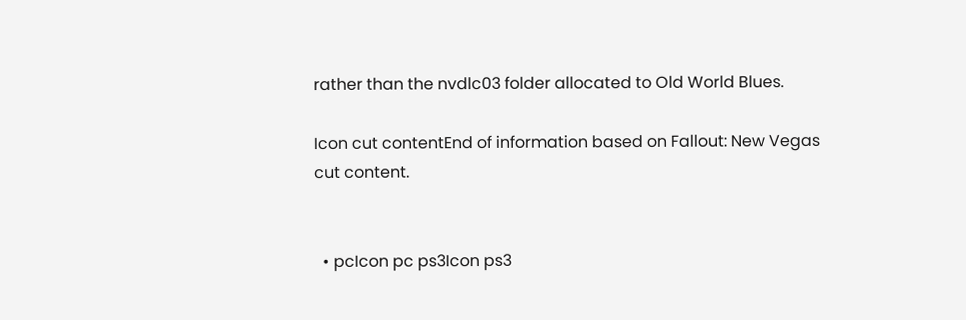rather than the nvdlc03 folder allocated to Old World Blues.

Icon cut contentEnd of information based on Fallout: New Vegas cut content.


  • pcIcon pc ps3Icon ps3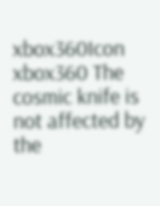xbox360Icon xbox360 The cosmic knife is not affected by the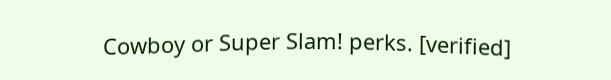Cowboy or Super Slam! perks. [verified]